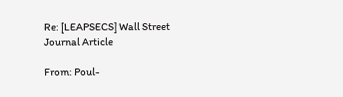Re: [LEAPSECS] Wall Street Journal Article

From: Poul-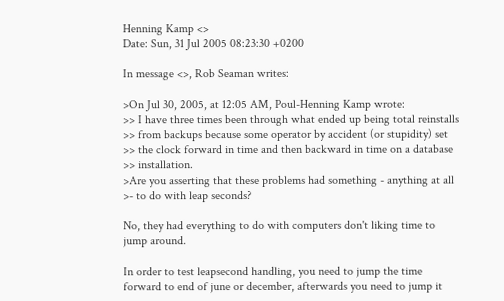Henning Kamp <>
Date: Sun, 31 Jul 2005 08:23:30 +0200

In message <>, Rob Seaman writes:

>On Jul 30, 2005, at 12:05 AM, Poul-Henning Kamp wrote:
>> I have three times been through what ended up being total reinstalls
>> from backups because some operator by accident (or stupidity) set
>> the clock forward in time and then backward in time on a database
>> installation.
>Are you asserting that these problems had something - anything at all
>- to do with leap seconds?

No, they had everything to do with computers don't liking time to
jump around.

In order to test leapsecond handling, you need to jump the time
forward to end of june or december, afterwards you need to jump it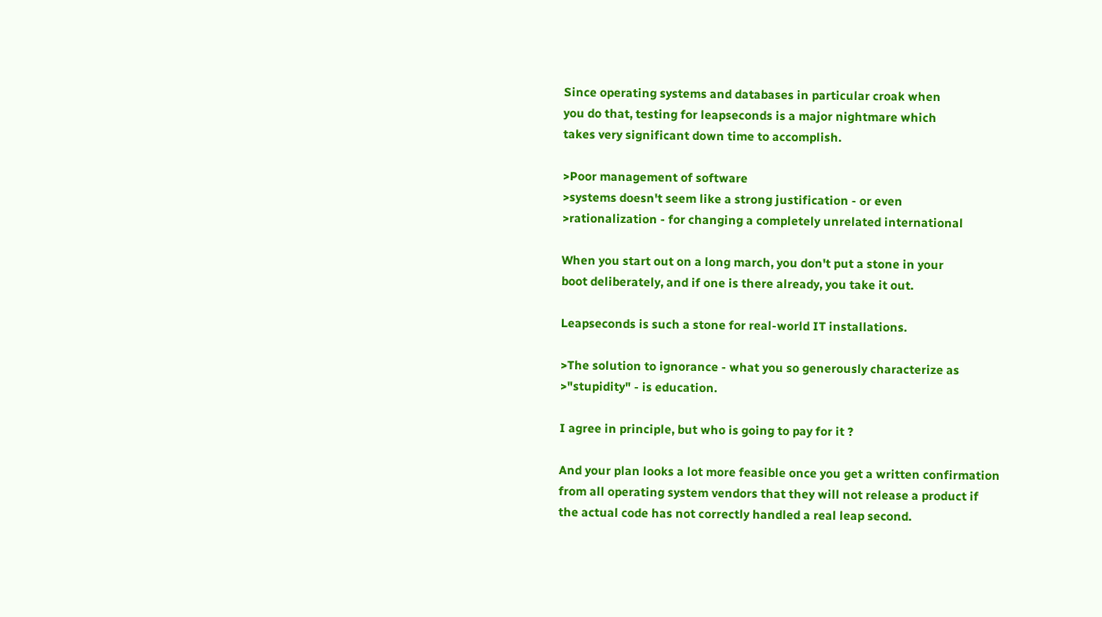Since operating systems and databases in particular croak when
you do that, testing for leapseconds is a major nightmare which
takes very significant down time to accomplish.

>Poor management of software
>systems doesn't seem like a strong justification - or even
>rationalization - for changing a completely unrelated international

When you start out on a long march, you don't put a stone in your
boot deliberately, and if one is there already, you take it out.

Leapseconds is such a stone for real-world IT installations.

>The solution to ignorance - what you so generously characterize as
>"stupidity" - is education.

I agree in principle, but who is going to pay for it ?

And your plan looks a lot more feasible once you get a written confirmation
from all operating system vendors that they will not release a product if
the actual code has not correctly handled a real leap second.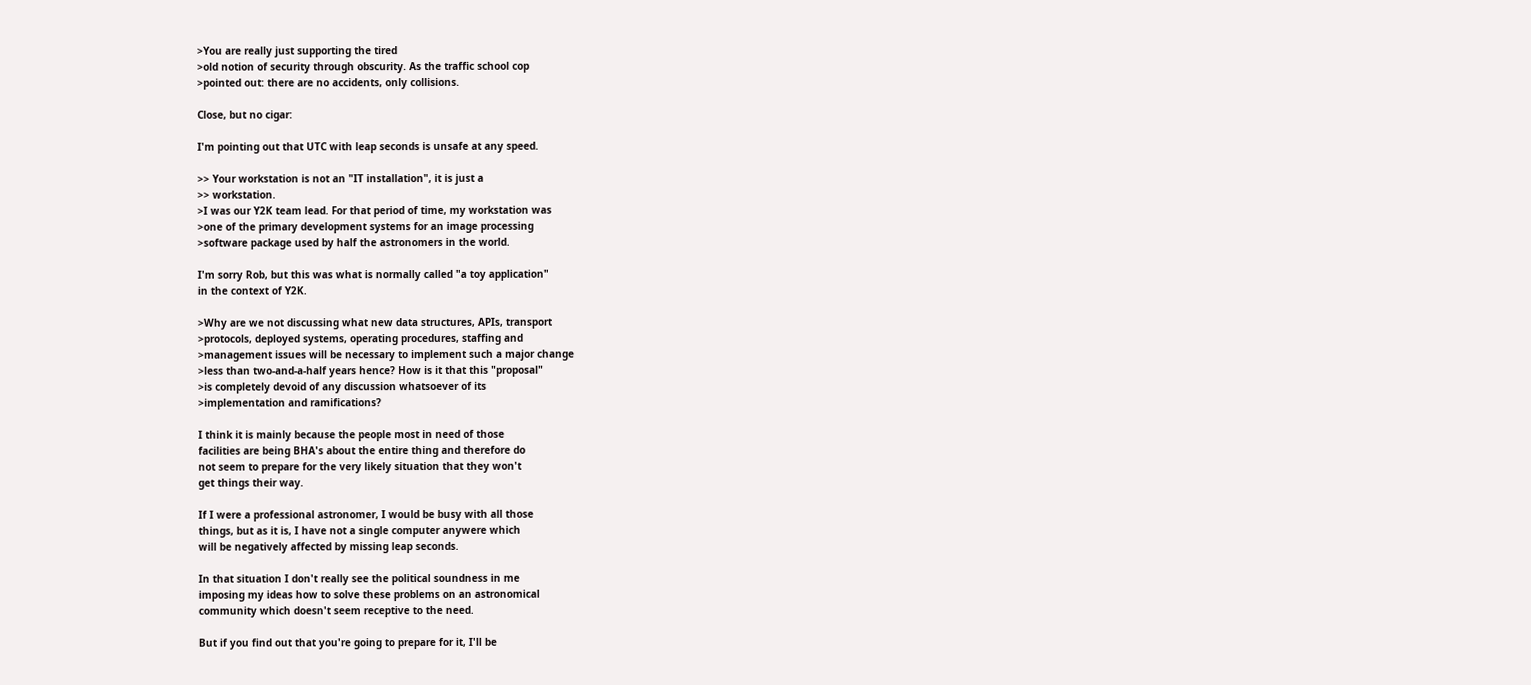>You are really just supporting the tired
>old notion of security through obscurity. As the traffic school cop
>pointed out: there are no accidents, only collisions.

Close, but no cigar:

I'm pointing out that UTC with leap seconds is unsafe at any speed.

>> Your workstation is not an "IT installation", it is just a
>> workstation.
>I was our Y2K team lead. For that period of time, my workstation was
>one of the primary development systems for an image processing
>software package used by half the astronomers in the world.

I'm sorry Rob, but this was what is normally called "a toy application"
in the context of Y2K.

>Why are we not discussing what new data structures, APIs, transport
>protocols, deployed systems, operating procedures, staffing and
>management issues will be necessary to implement such a major change
>less than two-and-a-half years hence? How is it that this "proposal"
>is completely devoid of any discussion whatsoever of its
>implementation and ramifications?

I think it is mainly because the people most in need of those
facilities are being BHA's about the entire thing and therefore do
not seem to prepare for the very likely situation that they won't
get things their way.

If I were a professional astronomer, I would be busy with all those
things, but as it is, I have not a single computer anywere which
will be negatively affected by missing leap seconds.

In that situation I don't really see the political soundness in me
imposing my ideas how to solve these problems on an astronomical
community which doesn't seem receptive to the need.

But if you find out that you're going to prepare for it, I'll be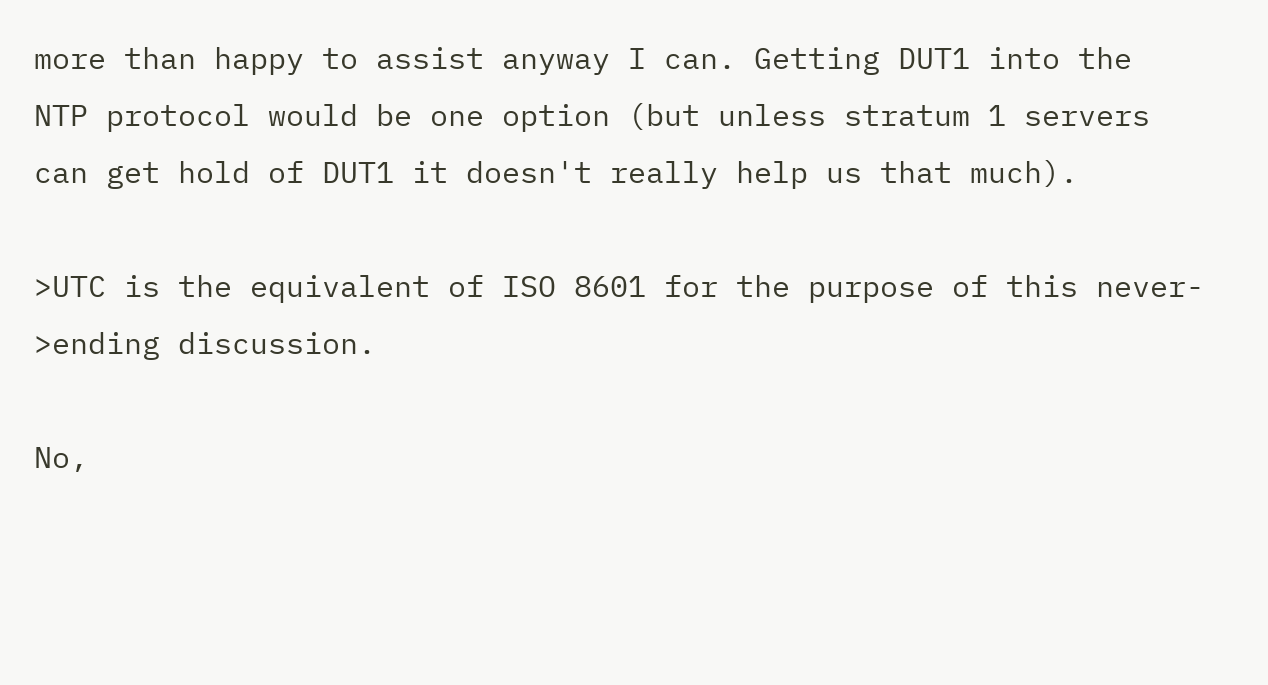more than happy to assist anyway I can. Getting DUT1 into the
NTP protocol would be one option (but unless stratum 1 servers
can get hold of DUT1 it doesn't really help us that much).

>UTC is the equivalent of ISO 8601 for the purpose of this never-
>ending discussion.

No,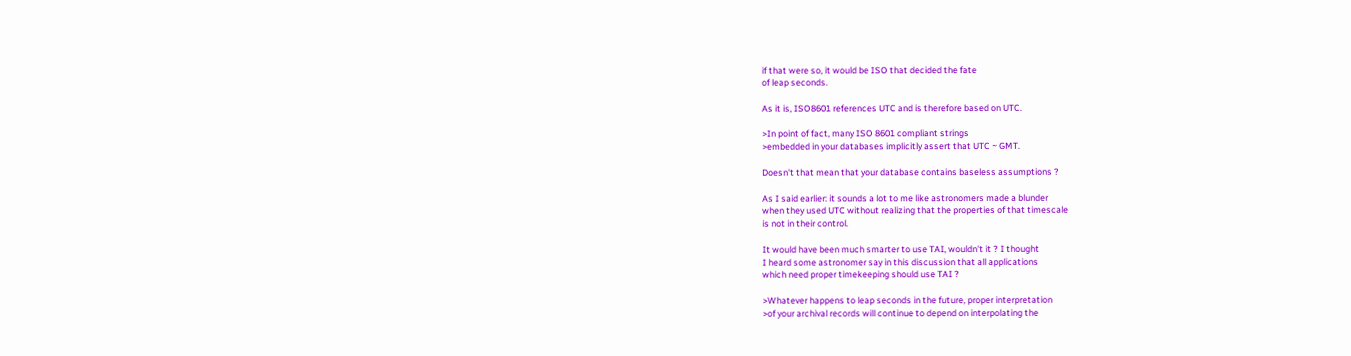if that were so, it would be ISO that decided the fate
of leap seconds.

As it is, ISO8601 references UTC and is therefore based on UTC.

>In point of fact, many ISO 8601 compliant strings
>embedded in your databases implicitly assert that UTC ~ GMT.

Doesn't that mean that your database contains baseless assumptions ?

As I said earlier: it sounds a lot to me like astronomers made a blunder
when they used UTC without realizing that the properties of that timescale
is not in their control.

It would have been much smarter to use TAI, wouldn't it ? I thought
I heard some astronomer say in this discussion that all applications
which need proper timekeeping should use TAI ?

>Whatever happens to leap seconds in the future, proper interpretation
>of your archival records will continue to depend on interpolating the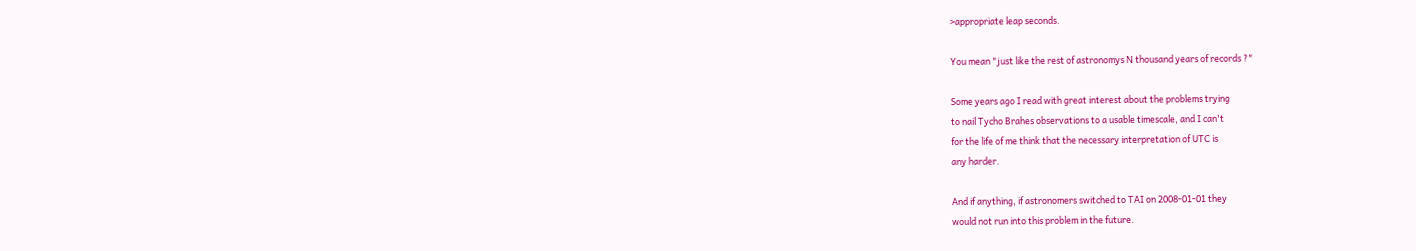>appropriate leap seconds.

You mean "just like the rest of astronomys N thousand years of records ?"

Some years ago I read with great interest about the problems trying
to nail Tycho Brahes observations to a usable timescale, and I can't
for the life of me think that the necessary interpretation of UTC is
any harder.

And if anything, if astronomers switched to TAI on 2008-01-01 they
would not run into this problem in the future.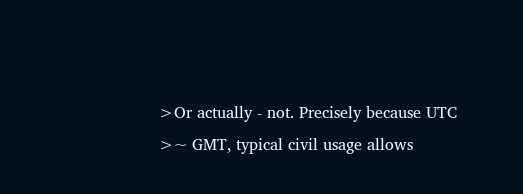>Or actually - not. Precisely because UTC
>~ GMT, typical civil usage allows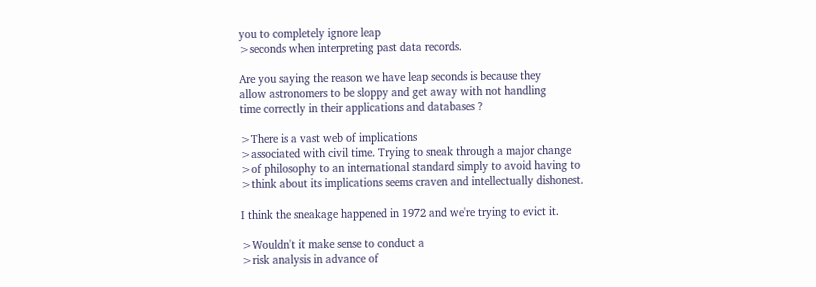you to completely ignore leap
>seconds when interpreting past data records.

Are you saying the reason we have leap seconds is because they
allow astronomers to be sloppy and get away with not handling
time correctly in their applications and databases ?

>There is a vast web of implications
>associated with civil time. Trying to sneak through a major change
>of philosophy to an international standard simply to avoid having to
>think about its implications seems craven and intellectually dishonest.

I think the sneakage happened in 1972 and we're trying to evict it.

>Wouldn't it make sense to conduct a
>risk analysis in advance of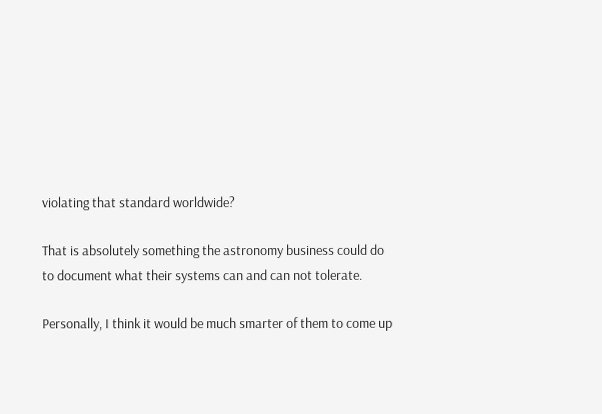violating that standard worldwide?

That is absolutely something the astronomy business could do
to document what their systems can and can not tolerate.

Personally, I think it would be much smarter of them to come up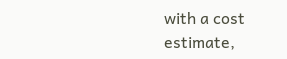with a cost estimate,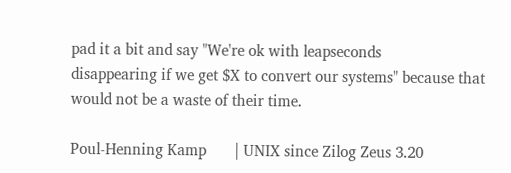pad it a bit and say "We're ok with leapseconds
disappearing if we get $X to convert our systems" because that
would not be a waste of their time.

Poul-Henning Kamp       | UNIX since Zilog Zeus 3.20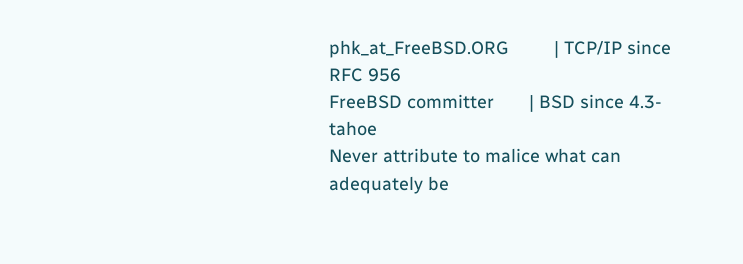phk_at_FreeBSD.ORG         | TCP/IP since RFC 956
FreeBSD committer       | BSD since 4.3-tahoe
Never attribute to malice what can adequately be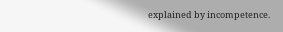explained by incompetence.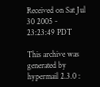Received on Sat Jul 30 2005 - 23:23:49 PDT

This archive was generated by hypermail 2.3.0 :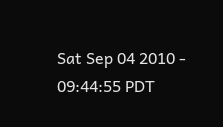Sat Sep 04 2010 - 09:44:55 PDT